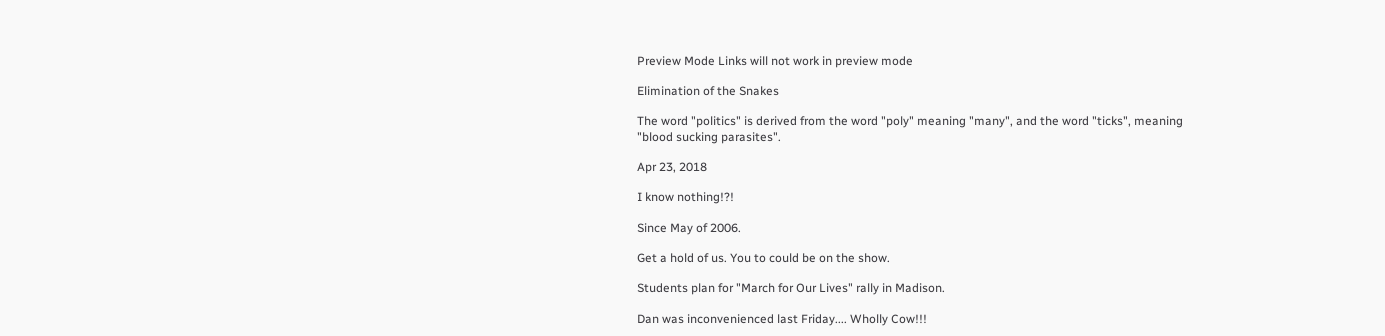Preview Mode Links will not work in preview mode

Elimination of the Snakes

The word "politics" is derived from the word "poly" meaning "many", and the word "ticks", meaning "blood sucking parasites".

Apr 23, 2018

I know nothing!?!

Since May of 2006.

Get a hold of us. You to could be on the show.

Students plan for "March for Our Lives" rally in Madison.

Dan was inconvenienced last Friday.... Wholly Cow!!!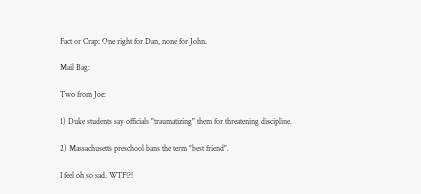Fact or Crap: One right for Dan, none for John.

Mail Bag:

Two from Joe:

1) Duke students say officials "traumatizing" them for threatening discipline.

2) Massachusetts preschool bans the term "best friend".

I feel oh so sad. WTF!?!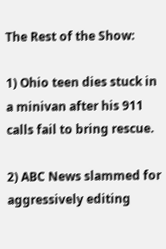The Rest of the Show:

1) Ohio teen dies stuck in a minivan after his 911 calls fail to bring rescue.

2) ABC News slammed for aggressively editing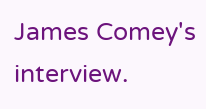James Comey's interview.